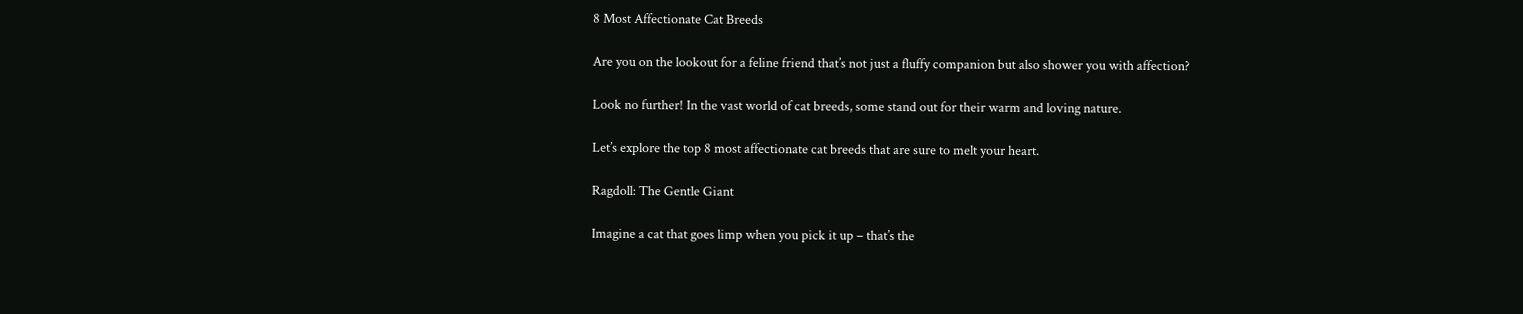8 Most Affectionate Cat Breeds

Are you on the lookout for a feline friend that’s not just a fluffy companion but also shower you with affection?

Look no further! In the vast world of cat breeds, some stand out for their warm and loving nature.

Let’s explore the top 8 most affectionate cat breeds that are sure to melt your heart.

Ragdoll: The Gentle Giant

Imagine a cat that goes limp when you pick it up – that’s the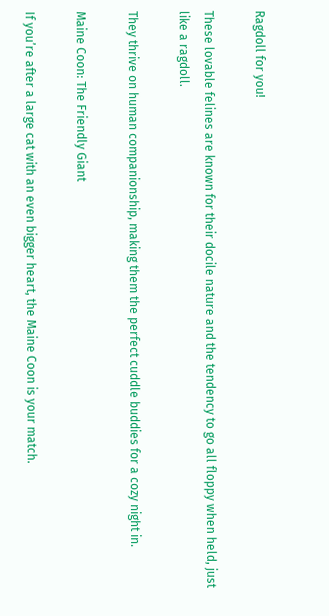Ragdoll for you!

These lovable felines are known for their docile nature and the tendency to go all floppy when held, just like a ragdoll.

They thrive on human companionship, making them the perfect cuddle buddies for a cozy night in.

Maine Coon: The Friendly Giant

If you’re after a large cat with an even bigger heart, the Maine Coon is your match.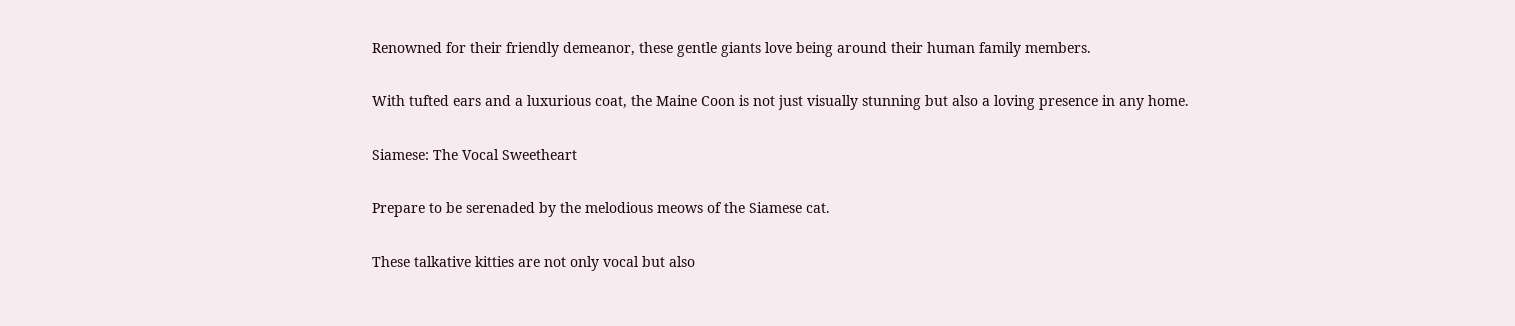Renowned for their friendly demeanor, these gentle giants love being around their human family members.

With tufted ears and a luxurious coat, the Maine Coon is not just visually stunning but also a loving presence in any home.

Siamese: The Vocal Sweetheart

Prepare to be serenaded by the melodious meows of the Siamese cat.

These talkative kitties are not only vocal but also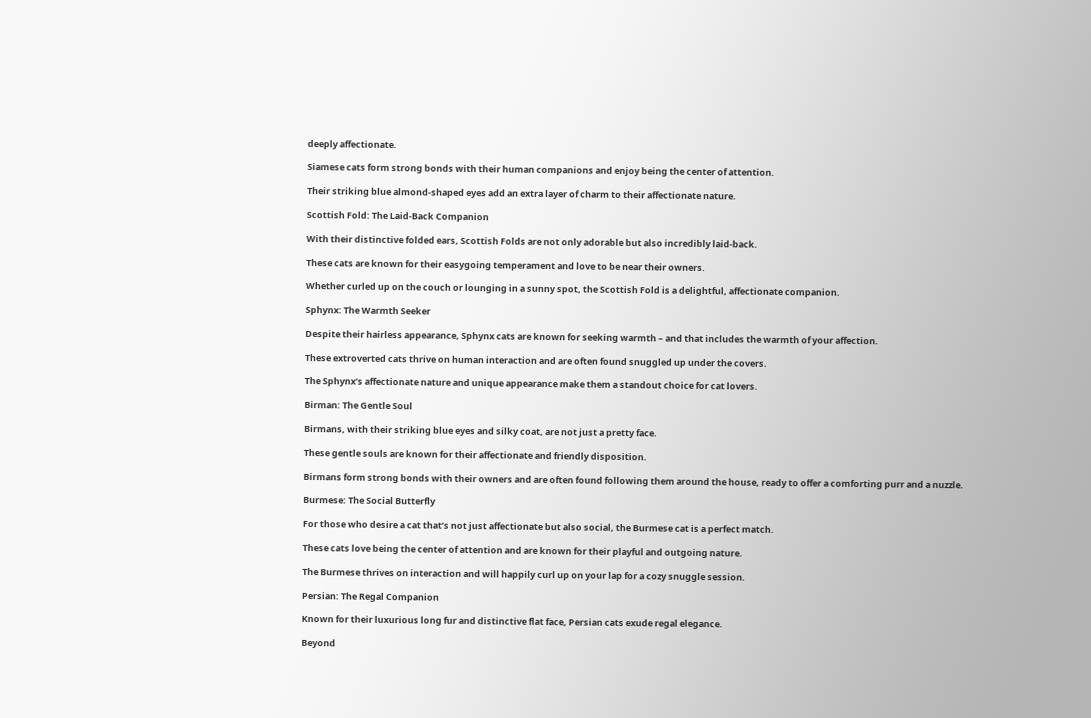deeply affectionate.

Siamese cats form strong bonds with their human companions and enjoy being the center of attention.

Their striking blue almond-shaped eyes add an extra layer of charm to their affectionate nature.

Scottish Fold: The Laid-Back Companion

With their distinctive folded ears, Scottish Folds are not only adorable but also incredibly laid-back.

These cats are known for their easygoing temperament and love to be near their owners.

Whether curled up on the couch or lounging in a sunny spot, the Scottish Fold is a delightful, affectionate companion.

Sphynx: The Warmth Seeker

Despite their hairless appearance, Sphynx cats are known for seeking warmth – and that includes the warmth of your affection.

These extroverted cats thrive on human interaction and are often found snuggled up under the covers.

The Sphynx’s affectionate nature and unique appearance make them a standout choice for cat lovers.

Birman: The Gentle Soul

Birmans, with their striking blue eyes and silky coat, are not just a pretty face.

These gentle souls are known for their affectionate and friendly disposition.

Birmans form strong bonds with their owners and are often found following them around the house, ready to offer a comforting purr and a nuzzle.

Burmese: The Social Butterfly

For those who desire a cat that’s not just affectionate but also social, the Burmese cat is a perfect match.

These cats love being the center of attention and are known for their playful and outgoing nature.

The Burmese thrives on interaction and will happily curl up on your lap for a cozy snuggle session.

Persian: The Regal Companion

Known for their luxurious long fur and distinctive flat face, Persian cats exude regal elegance.

Beyond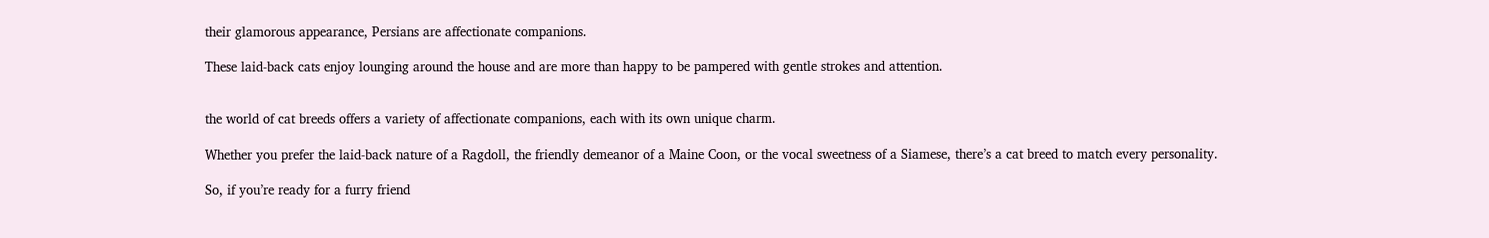their glamorous appearance, Persians are affectionate companions.

These laid-back cats enjoy lounging around the house and are more than happy to be pampered with gentle strokes and attention.


the world of cat breeds offers a variety of affectionate companions, each with its own unique charm.

Whether you prefer the laid-back nature of a Ragdoll, the friendly demeanor of a Maine Coon, or the vocal sweetness of a Siamese, there’s a cat breed to match every personality.

So, if you’re ready for a furry friend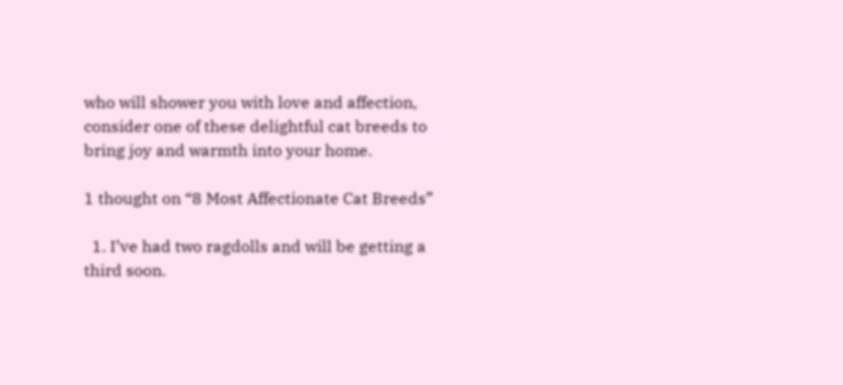who will shower you with love and affection, consider one of these delightful cat breeds to bring joy and warmth into your home.

1 thought on “8 Most Affectionate Cat Breeds”

  1. I’ve had two ragdolls and will be getting a third soon.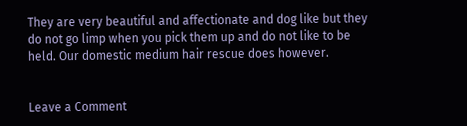They are very beautiful and affectionate and dog like but they do not go limp when you pick them up and do not like to be held. Our domestic medium hair rescue does however.


Leave a Comment